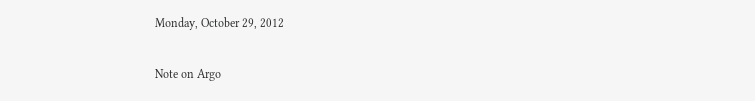Monday, October 29, 2012

Note on Argo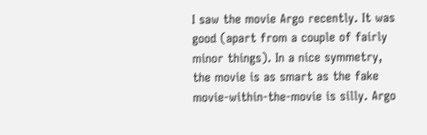I saw the movie Argo recently. It was good (apart from a couple of fairly minor things). In a nice symmetry, the movie is as smart as the fake movie-within-the-movie is silly. Argo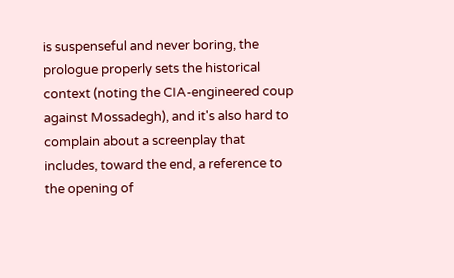is suspenseful and never boring, the prologue properly sets the historical context (noting the CIA-engineered coup against Mossadegh), and it's also hard to complain about a screenplay that includes, toward the end, a reference to the opening of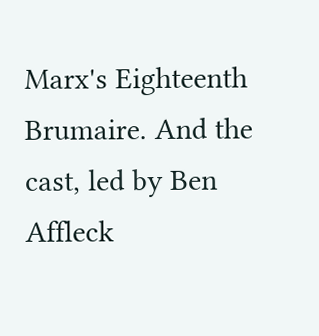Marx's Eighteenth Brumaire. And the cast, led by Ben Affleck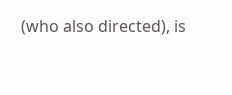(who also directed), is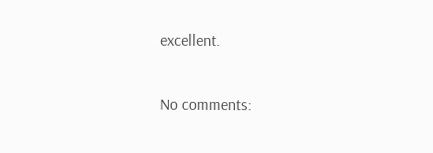excellent.

No comments: